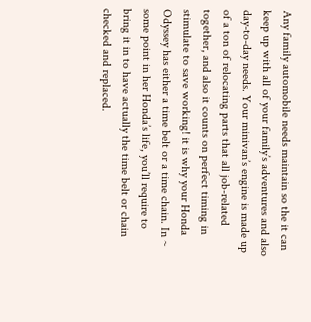Any family automobile needs maintain so the it can keep up with all of your family’s adventures and also day-to-day needs. Your minivan’s engine is made up of a ton of relocating parts that all job-related together, and also it counts on perfect timing in stimulate to save working! it is why your Honda Odyssey has either a time belt or a time chain. In ~ some point in her Honda’s life, you’ll require to bring it in to have actually the time belt or chain checked and replaced.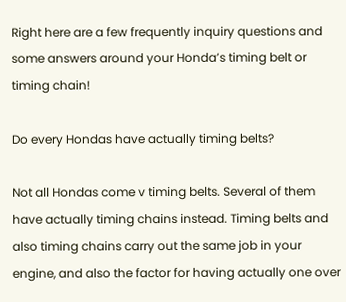Right here are a few frequently inquiry questions and some answers around your Honda’s timing belt or timing chain!

Do every Hondas have actually timing belts?

Not all Hondas come v timing belts. Several of them have actually timing chains instead. Timing belts and also timing chains carry out the same job in your engine, and also the factor for having actually one over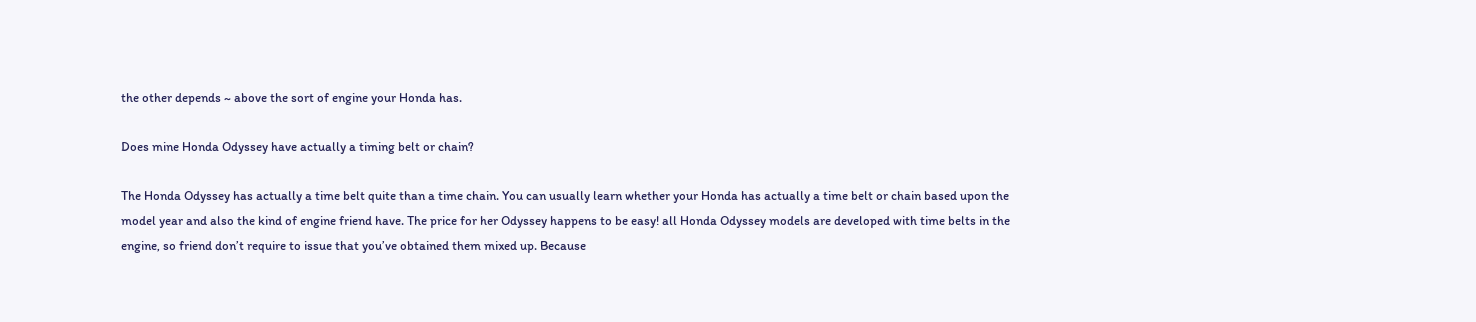the other depends ~ above the sort of engine your Honda has.

Does mine Honda Odyssey have actually a timing belt or chain?

The Honda Odyssey has actually a time belt quite than a time chain. You can usually learn whether your Honda has actually a time belt or chain based upon the model year and also the kind of engine friend have. The price for her Odyssey happens to be easy! all Honda Odyssey models are developed with time belts in the engine, so friend don’t require to issue that you’ve obtained them mixed up. Because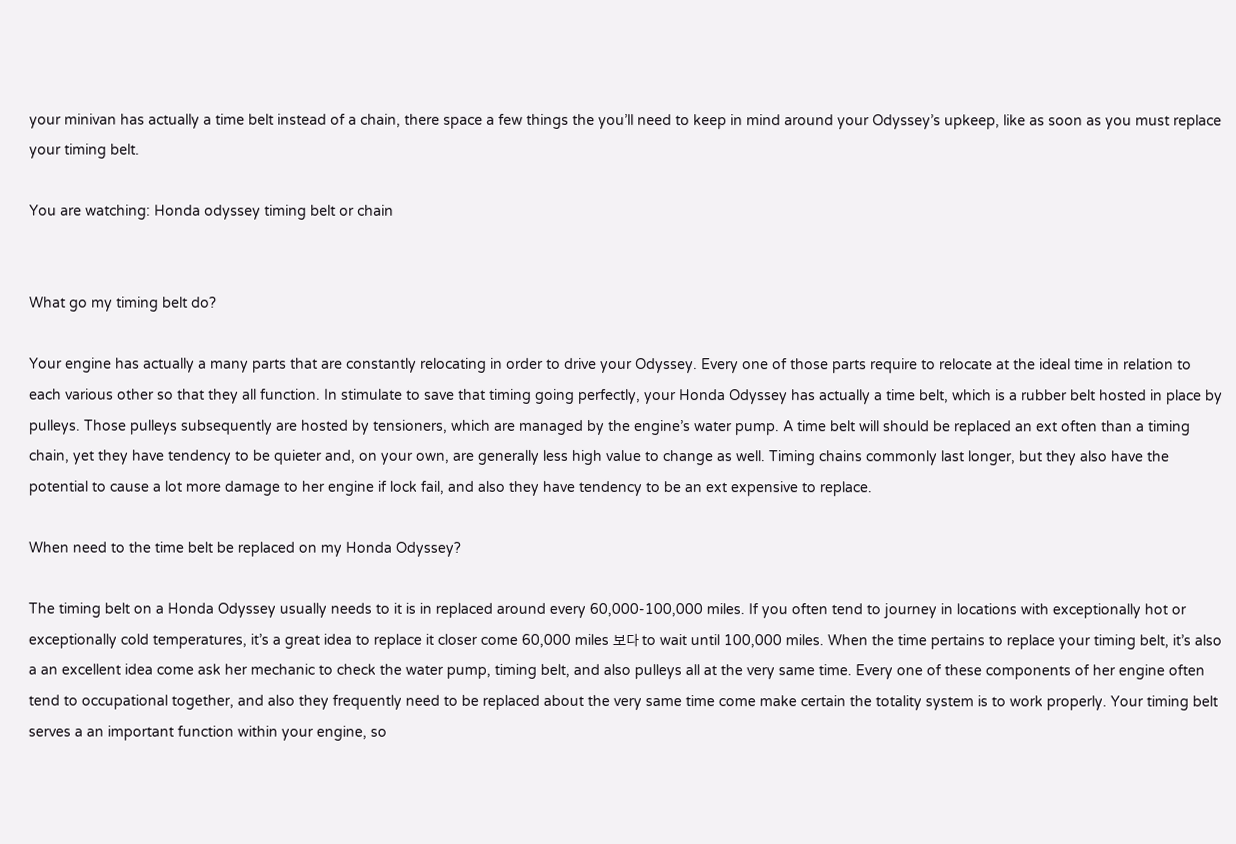your minivan has actually a time belt instead of a chain, there space a few things the you’ll need to keep in mind around your Odyssey’s upkeep, like as soon as you must replace your timing belt.

You are watching: Honda odyssey timing belt or chain


What go my timing belt do?

Your engine has actually a many parts that are constantly relocating in order to drive your Odyssey. Every one of those parts require to relocate at the ideal time in relation to each various other so that they all function. In stimulate to save that timing going perfectly, your Honda Odyssey has actually a time belt, which is a rubber belt hosted in place by pulleys. Those pulleys subsequently are hosted by tensioners, which are managed by the engine’s water pump. A time belt will should be replaced an ext often than a timing chain, yet they have tendency to be quieter and, on your own, are generally less high value to change as well. Timing chains commonly last longer, but they also have the potential to cause a lot more damage to her engine if lock fail, and also they have tendency to be an ext expensive to replace.

When need to the time belt be replaced on my Honda Odyssey?

The timing belt on a Honda Odyssey usually needs to it is in replaced around every 60,000-100,000 miles. If you often tend to journey in locations with exceptionally hot or exceptionally cold temperatures, it’s a great idea to replace it closer come 60,000 miles 보다 to wait until 100,000 miles. When the time pertains to replace your timing belt, it’s also a an excellent idea come ask her mechanic to check the water pump, timing belt, and also pulleys all at the very same time. Every one of these components of her engine often tend to occupational together, and also they frequently need to be replaced about the very same time come make certain the totality system is to work properly. Your timing belt serves a an important function within your engine, so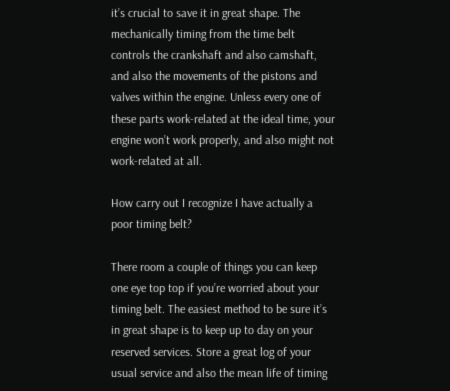it’s crucial to save it in great shape. The mechanically timing from the time belt controls the crankshaft and also camshaft, and also the movements of the pistons and valves within the engine. Unless every one of these parts work-related at the ideal time, your engine won’t work properly, and also might not work-related at all.

How carry out I recognize I have actually a poor timing belt?

There room a couple of things you can keep one eye top top if you’re worried about your timing belt. The easiest method to be sure it’s in great shape is to keep up to day on your reserved services. Store a great log of your usual service and also the mean life of timing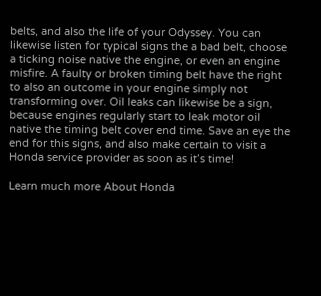belts, and also the life of your Odyssey. You can likewise listen for typical signs the a bad belt, choose a ticking noise native the engine, or even an engine misfire. A faulty or broken timing belt have the right to also an outcome in your engine simply not transforming over. Oil leaks can likewise be a sign, because engines regularly start to leak motor oil native the timing belt cover end time. Save an eye the end for this signs, and also make certain to visit a Honda service provider as soon as it’s time!

Learn much more About Honda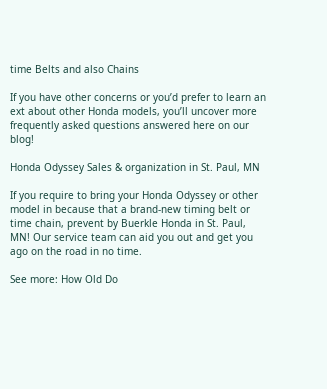time Belts and also Chains

If you have other concerns or you’d prefer to learn an ext about other Honda models, you’ll uncover more frequently asked questions answered here on our blog!

Honda Odyssey Sales & organization in St. Paul, MN

If you require to bring your Honda Odyssey or other model in because that a brand-new timing belt or time chain, prevent by Buerkle Honda in St. Paul, MN! Our service team can aid you out and get you ago on the road in no time.

See more: How Old Do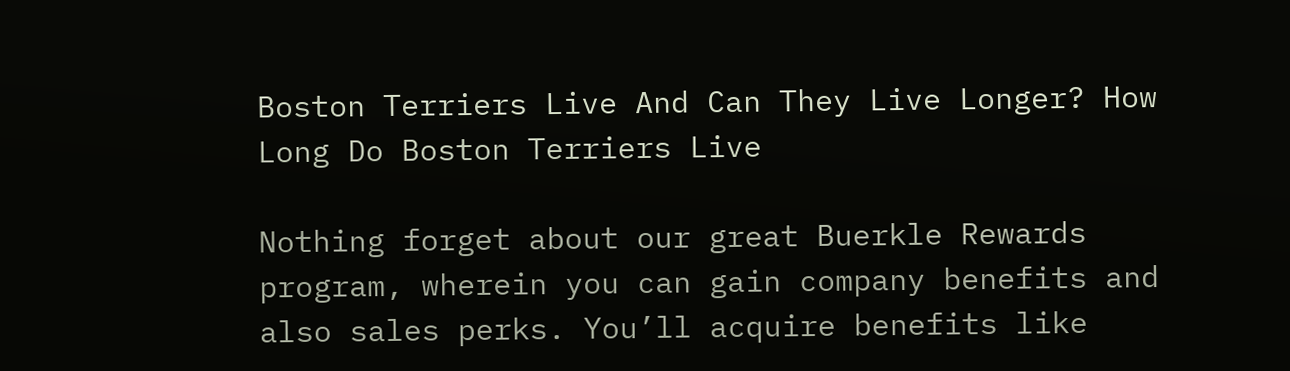Boston Terriers Live And Can They Live Longer? How Long Do Boston Terriers Live

Nothing forget about our great Buerkle Rewards program, wherein you can gain company benefits and also sales perks. You’ll acquire benefits like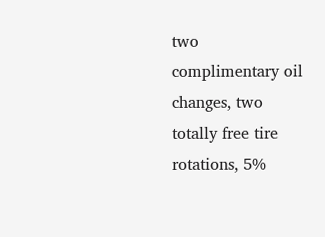two complimentary oil changes, two totally free tire rotations, 5%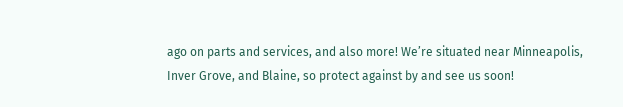ago on parts and services, and also more! We’re situated near Minneapolis, Inver Grove, and Blaine, so protect against by and see us soon!